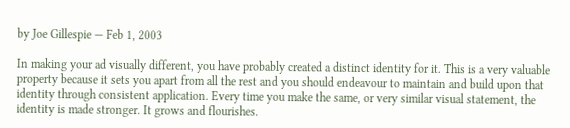by Joe Gillespie — Feb 1, 2003

In making your ad visually different, you have probably created a distinct identity for it. This is a very valuable property because it sets you apart from all the rest and you should endeavour to maintain and build upon that identity through consistent application. Every time you make the same, or very similar visual statement, the identity is made stronger. It grows and flourishes.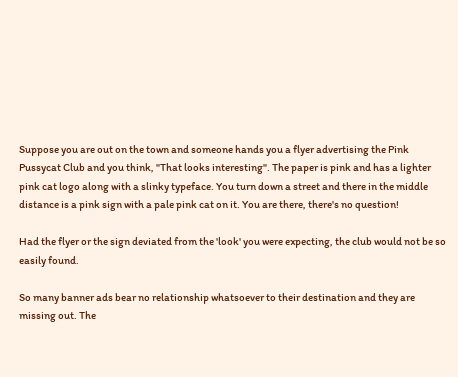Suppose you are out on the town and someone hands you a flyer advertising the Pink Pussycat Club and you think, "That looks interesting". The paper is pink and has a lighter pink cat logo along with a slinky typeface. You turn down a street and there in the middle distance is a pink sign with a pale pink cat on it. You are there, there's no question!

Had the flyer or the sign deviated from the 'look' you were expecting, the club would not be so easily found.

So many banner ads bear no relationship whatsoever to their destination and they are missing out. The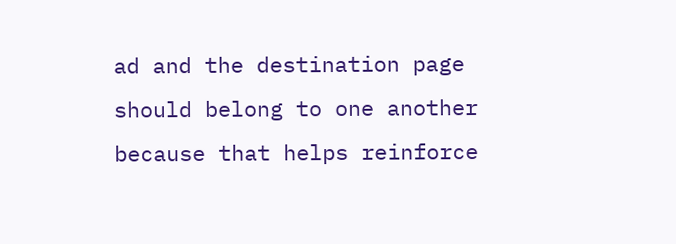ad and the destination page should belong to one another because that helps reinforce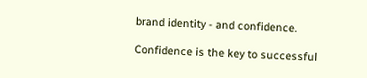brand identity - and confidence.

Confidence is the key to successful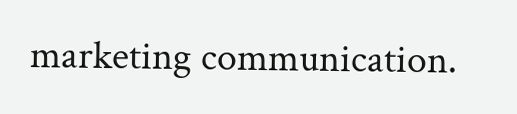marketing communication.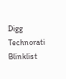Digg Technorati Blinklist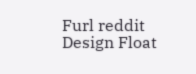Furl reddit Design Float